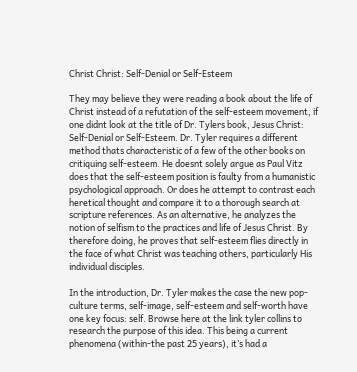Christ Christ: Self-Denial or Self-Esteem

They may believe they were reading a book about the life of Christ instead of a refutation of the self-esteem movement, if one didnt look at the title of Dr. Tylers book, Jesus Christ: Self-Denial or Self-Esteem. Dr. Tyler requires a different method thats characteristic of a few of the other books on critiquing self-esteem. He doesnt solely argue as Paul Vitz does that the self-esteem position is faulty from a humanistic psychological approach. Or does he attempt to contrast each heretical thought and compare it to a thorough search at scripture references. As an alternative, he analyzes the notion of selfism to the practices and life of Jesus Christ. By therefore doing, he proves that self-esteem flies directly in the face of what Christ was teaching others, particularly His individual disciples.

In the introduction, Dr. Tyler makes the case the new pop-culture terms, self-image, self-esteem and self-worth have one key focus: self. Browse here at the link tyler collins to research the purpose of this idea. This being a current phenomena (within-the past 25 years), it’s had a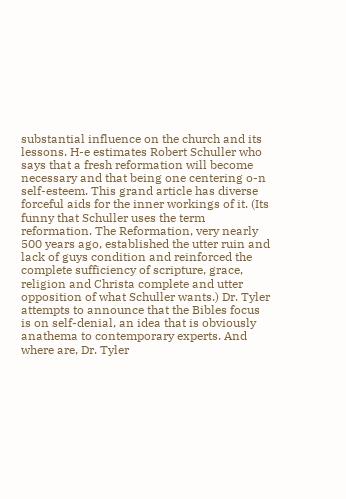substantial influence on the church and its lessons. H-e estimates Robert Schuller who says that a fresh reformation will become necessary and that being one centering o-n self-esteem. This grand article has diverse forceful aids for the inner workings of it. (Its funny that Schuller uses the term reformation. The Reformation, very nearly 500 years ago, established the utter ruin and lack of guys condition and reinforced the complete sufficiency of scripture, grace, religion and Christa complete and utter opposition of what Schuller wants.) Dr. Tyler attempts to announce that the Bibles focus is on self-denial, an idea that is obviously anathema to contemporary experts. And where are, Dr. Tyler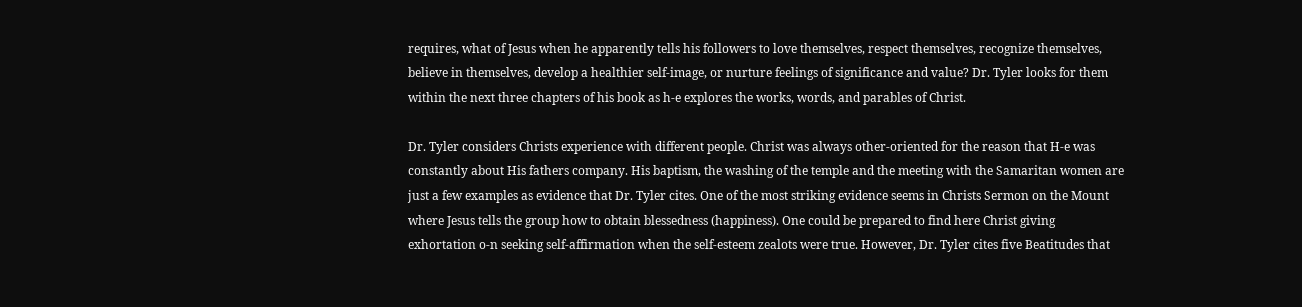requires, what of Jesus when he apparently tells his followers to love themselves, respect themselves, recognize themselves, believe in themselves, develop a healthier self-image, or nurture feelings of significance and value? Dr. Tyler looks for them within the next three chapters of his book as h-e explores the works, words, and parables of Christ.

Dr. Tyler considers Christs experience with different people. Christ was always other-oriented for the reason that H-e was constantly about His fathers company. His baptism, the washing of the temple and the meeting with the Samaritan women are just a few examples as evidence that Dr. Tyler cites. One of the most striking evidence seems in Christs Sermon on the Mount where Jesus tells the group how to obtain blessedness (happiness). One could be prepared to find here Christ giving exhortation o-n seeking self-affirmation when the self-esteem zealots were true. However, Dr. Tyler cites five Beatitudes that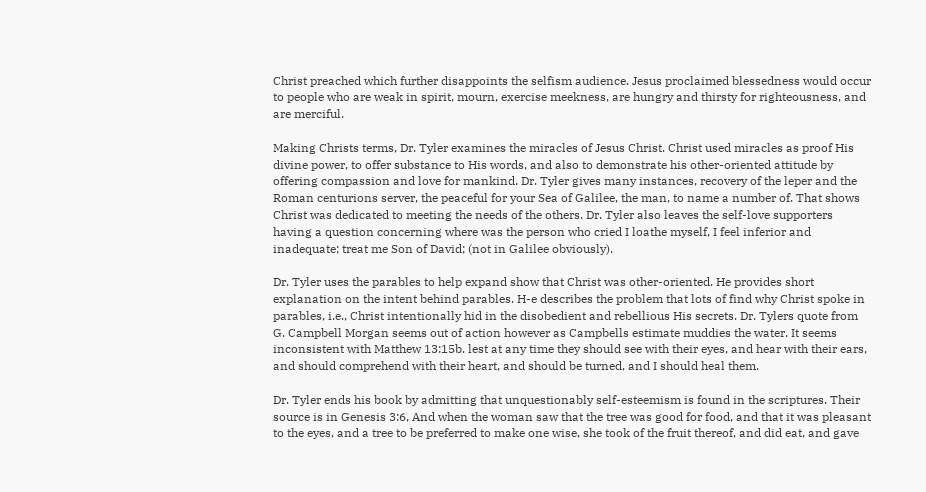Christ preached which further disappoints the selfism audience. Jesus proclaimed blessedness would occur to people who are weak in spirit, mourn, exercise meekness, are hungry and thirsty for righteousness, and are merciful.

Making Christs terms, Dr. Tyler examines the miracles of Jesus Christ. Christ used miracles as proof His divine power, to offer substance to His words, and also to demonstrate his other-oriented attitude by offering compassion and love for mankind. Dr. Tyler gives many instances, recovery of the leper and the Roman centurions server, the peaceful for your Sea of Galilee, the man, to name a number of. That shows Christ was dedicated to meeting the needs of the others. Dr. Tyler also leaves the self-love supporters having a question concerning where was the person who cried I loathe myself, I feel inferior and inadequate; treat me Son of David; (not in Galilee obviously).

Dr. Tyler uses the parables to help expand show that Christ was other-oriented. He provides short explanation on the intent behind parables. H-e describes the problem that lots of find why Christ spoke in parables, i.e., Christ intentionally hid in the disobedient and rebellious His secrets. Dr. Tylers quote from G. Campbell Morgan seems out of action however as Campbells estimate muddies the water. It seems inconsistent with Matthew 13:15b. lest at any time they should see with their eyes, and hear with their ears, and should comprehend with their heart, and should be turned, and I should heal them.

Dr. Tyler ends his book by admitting that unquestionably self-esteemism is found in the scriptures. Their source is in Genesis 3:6, And when the woman saw that the tree was good for food, and that it was pleasant to the eyes, and a tree to be preferred to make one wise, she took of the fruit thereof, and did eat, and gave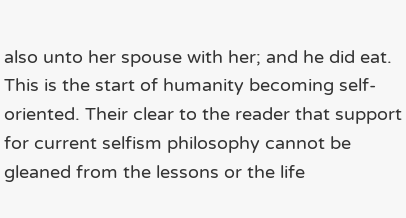also unto her spouse with her; and he did eat. This is the start of humanity becoming self-oriented. Their clear to the reader that support for current selfism philosophy cannot be gleaned from the lessons or the life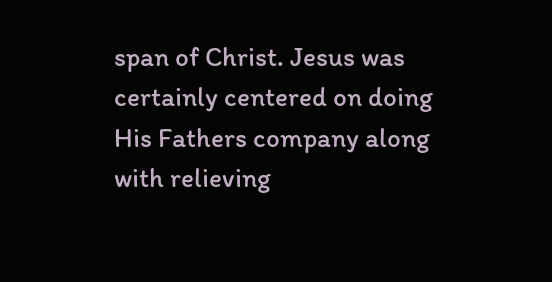span of Christ. Jesus was certainly centered on doing His Fathers company along with relieving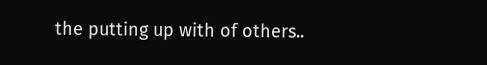the putting up with of others..